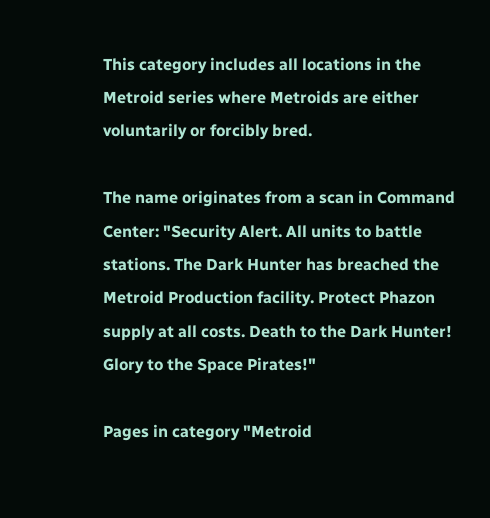This category includes all locations in the Metroid series where Metroids are either voluntarily or forcibly bred.

The name originates from a scan in Command Center: "Security Alert. All units to battle stations. The Dark Hunter has breached the Metroid Production facility. Protect Phazon supply at all costs. Death to the Dark Hunter! Glory to the Space Pirates!"

Pages in category "Metroid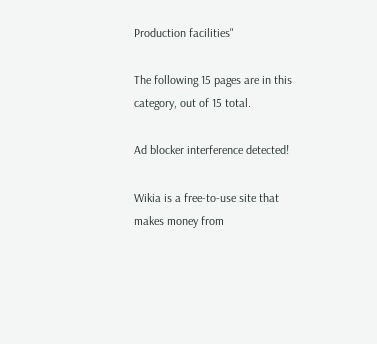Production facilities"

The following 15 pages are in this category, out of 15 total.

Ad blocker interference detected!

Wikia is a free-to-use site that makes money from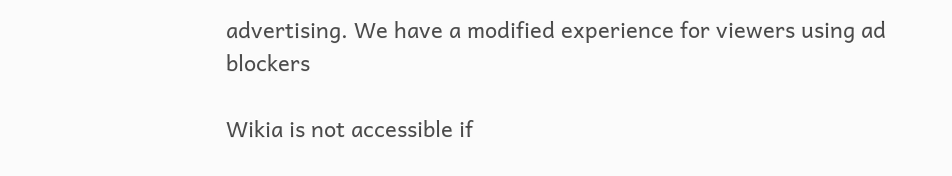advertising. We have a modified experience for viewers using ad blockers

Wikia is not accessible if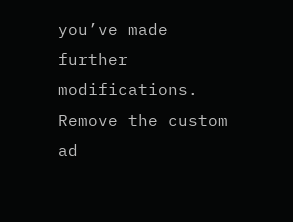you’ve made further modifications. Remove the custom ad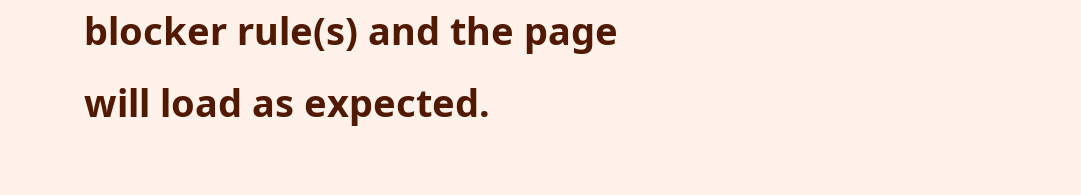blocker rule(s) and the page will load as expected.